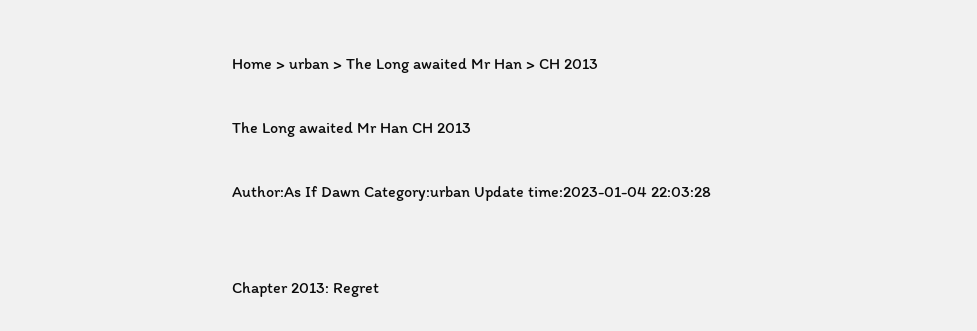Home > urban > The Long awaited Mr Han > CH 2013

The Long awaited Mr Han CH 2013

Author:As If Dawn Category:urban Update time:2023-01-04 22:03:28


Chapter 2013: Regret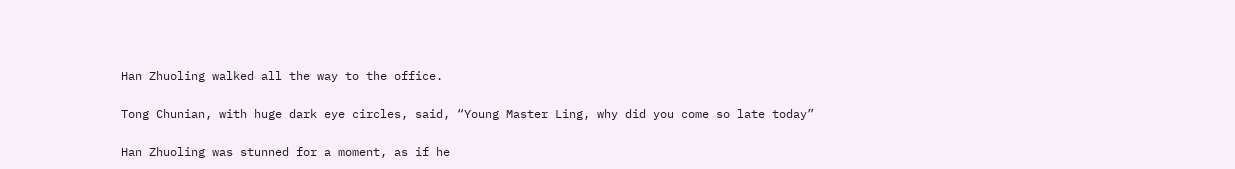Han Zhuoling walked all the way to the office.

Tong Chunian, with huge dark eye circles, said, “Young Master Ling, why did you come so late today”

Han Zhuoling was stunned for a moment, as if he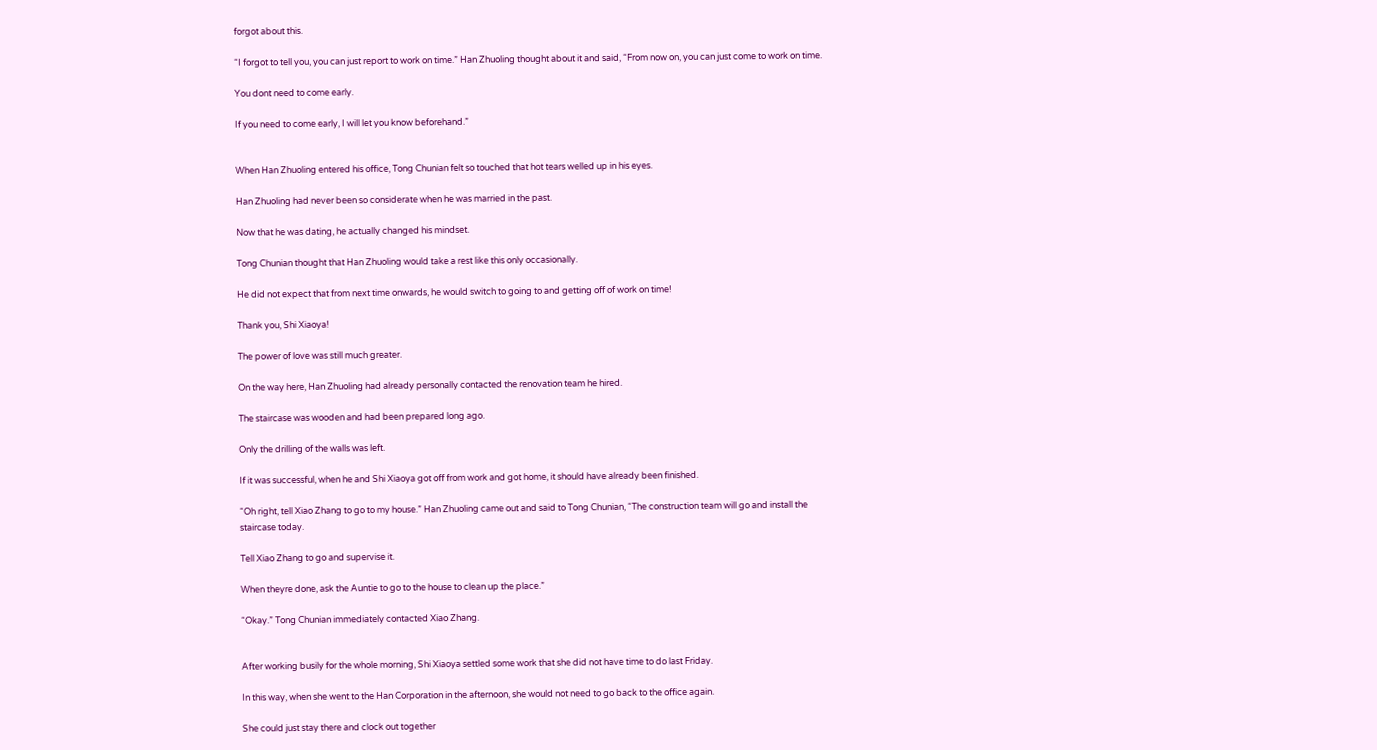forgot about this.

“I forgot to tell you, you can just report to work on time.” Han Zhuoling thought about it and said, “From now on, you can just come to work on time.

You dont need to come early.

If you need to come early, I will let you know beforehand.”


When Han Zhuoling entered his office, Tong Chunian felt so touched that hot tears welled up in his eyes.

Han Zhuoling had never been so considerate when he was married in the past.

Now that he was dating, he actually changed his mindset.

Tong Chunian thought that Han Zhuoling would take a rest like this only occasionally.

He did not expect that from next time onwards, he would switch to going to and getting off of work on time!

Thank you, Shi Xiaoya!

The power of love was still much greater.

On the way here, Han Zhuoling had already personally contacted the renovation team he hired.

The staircase was wooden and had been prepared long ago.

Only the drilling of the walls was left.

If it was successful, when he and Shi Xiaoya got off from work and got home, it should have already been finished.

“Oh right, tell Xiao Zhang to go to my house.” Han Zhuoling came out and said to Tong Chunian, “The construction team will go and install the staircase today.

Tell Xiao Zhang to go and supervise it.

When theyre done, ask the Auntie to go to the house to clean up the place.”

“Okay.” Tong Chunian immediately contacted Xiao Zhang.


After working busily for the whole morning, Shi Xiaoya settled some work that she did not have time to do last Friday.

In this way, when she went to the Han Corporation in the afternoon, she would not need to go back to the office again.

She could just stay there and clock out together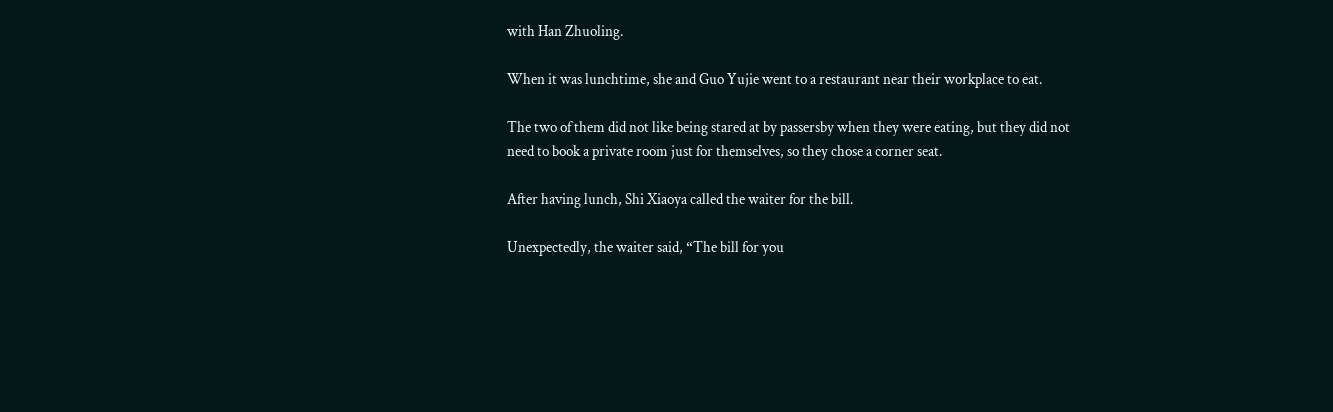with Han Zhuoling.

When it was lunchtime, she and Guo Yujie went to a restaurant near their workplace to eat.

The two of them did not like being stared at by passersby when they were eating, but they did not need to book a private room just for themselves, so they chose a corner seat.

After having lunch, Shi Xiaoya called the waiter for the bill.

Unexpectedly, the waiter said, “The bill for you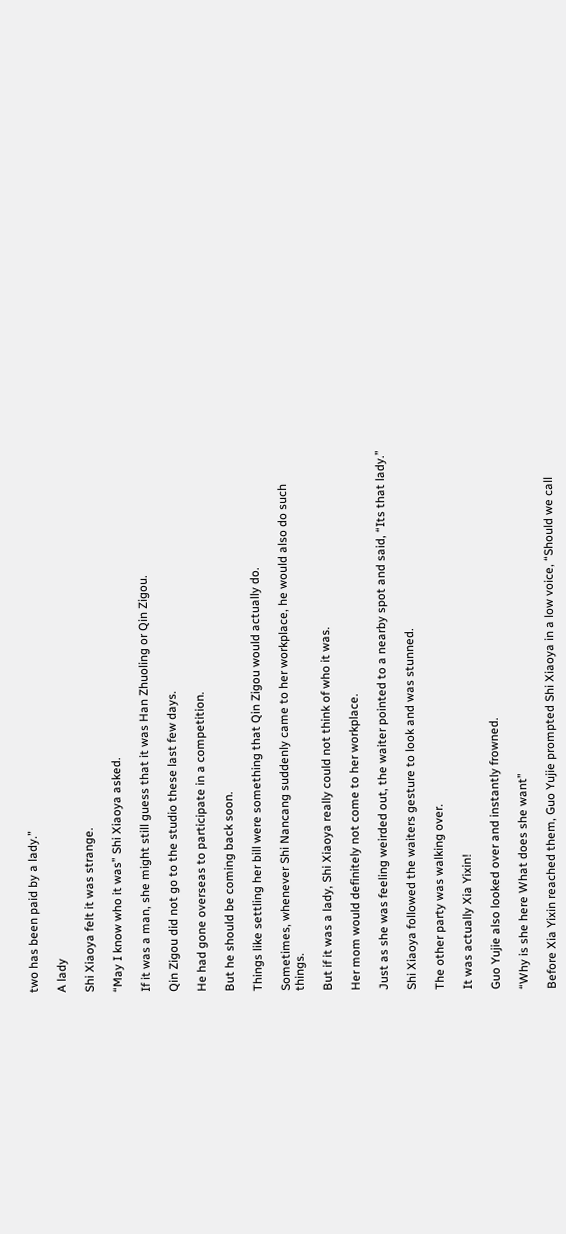two has been paid by a lady.”

A lady

Shi Xiaoya felt it was strange.

“May I know who it was” Shi Xiaoya asked.

If it was a man, she might still guess that it was Han Zhuoling or Qin Zigou.

Qin Zigou did not go to the studio these last few days.

He had gone overseas to participate in a competition.

But he should be coming back soon.

Things like settling her bill were something that Qin Zigou would actually do.

Sometimes, whenever Shi Nancang suddenly came to her workplace, he would also do such things.

But if it was a lady, Shi Xiaoya really could not think of who it was.

Her mom would definitely not come to her workplace.

Just as she was feeling weirded out, the waiter pointed to a nearby spot and said, “Its that lady.”

Shi Xiaoya followed the waiters gesture to look and was stunned.

The other party was walking over.

It was actually Xia Yixin!

Guo Yujie also looked over and instantly frowned.

“Why is she here What does she want”

Before Xia Yixin reached them, Guo Yujie prompted Shi Xiaoya in a low voice, “Should we call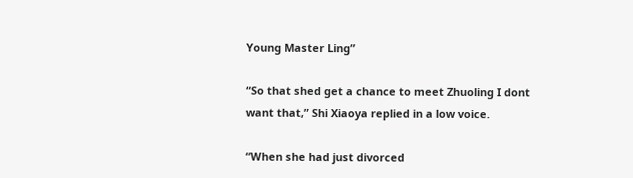Young Master Ling”

“So that shed get a chance to meet Zhuoling I dont want that,” Shi Xiaoya replied in a low voice.

“When she had just divorced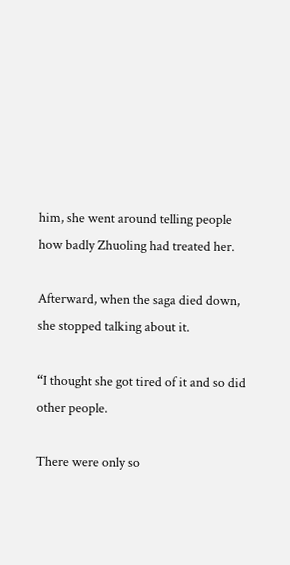him, she went around telling people how badly Zhuoling had treated her.

Afterward, when the saga died down, she stopped talking about it.

“I thought she got tired of it and so did other people.

There were only so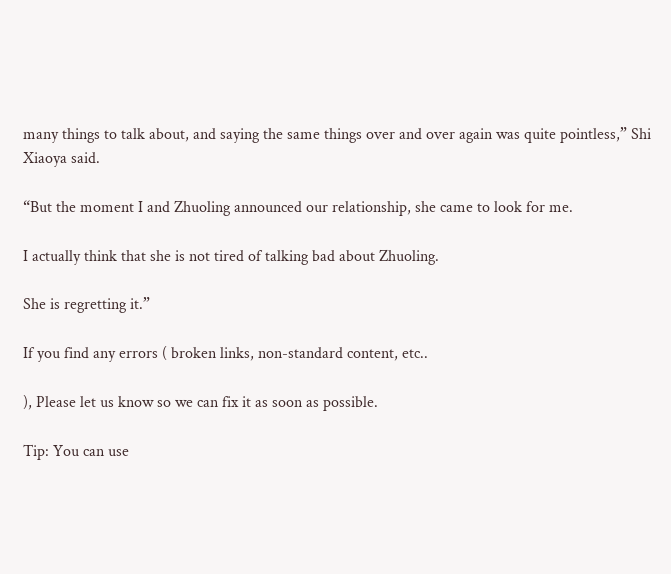many things to talk about, and saying the same things over and over again was quite pointless,” Shi Xiaoya said.

“But the moment I and Zhuoling announced our relationship, she came to look for me.

I actually think that she is not tired of talking bad about Zhuoling.

She is regretting it.”

If you find any errors ( broken links, non-standard content, etc..

), Please let us know so we can fix it as soon as possible.

Tip: You can use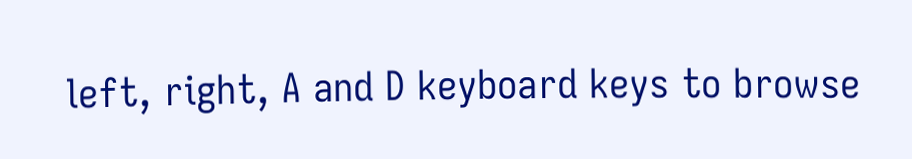left, right, A and D keyboard keys to browse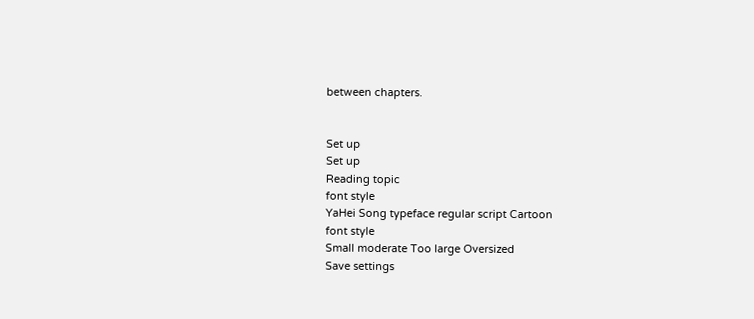between chapters.


Set up
Set up
Reading topic
font style
YaHei Song typeface regular script Cartoon
font style
Small moderate Too large Oversized
Save settings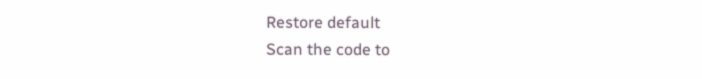Restore default
Scan the code to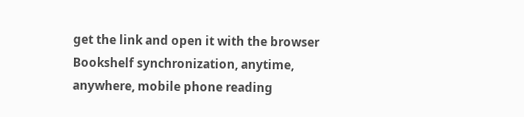get the link and open it with the browser
Bookshelf synchronization, anytime, anywhere, mobile phone reading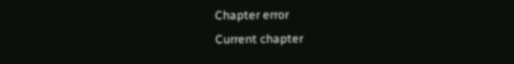Chapter error
Current chapter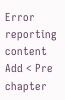Error reporting content
Add < Pre chapter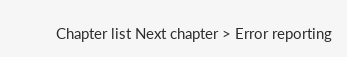Chapter list Next chapter > Error reporting